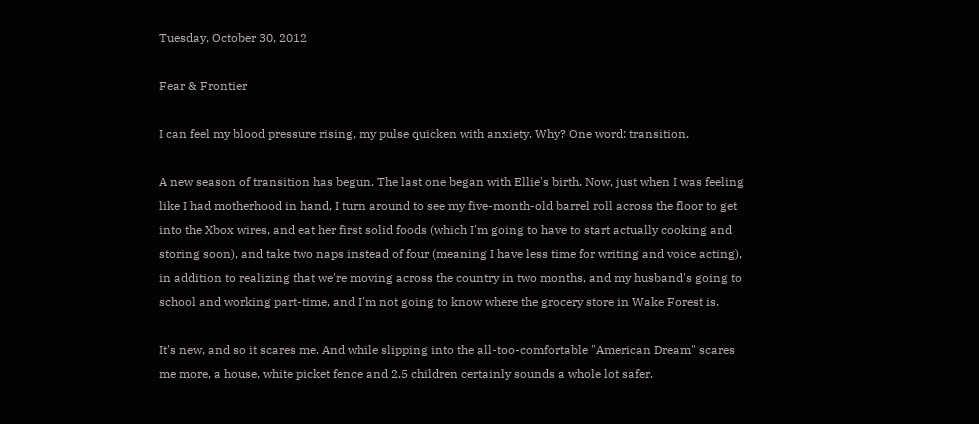Tuesday, October 30, 2012

Fear & Frontier

I can feel my blood pressure rising, my pulse quicken with anxiety. Why? One word: transition.

A new season of transition has begun. The last one began with Ellie's birth. Now, just when I was feeling like I had motherhood in hand, I turn around to see my five-month-old barrel roll across the floor to get into the Xbox wires, and eat her first solid foods (which I'm going to have to start actually cooking and storing soon), and take two naps instead of four (meaning I have less time for writing and voice acting), in addition to realizing that we're moving across the country in two months, and my husband's going to school and working part-time, and I'm not going to know where the grocery store in Wake Forest is.

It's new, and so it scares me. And while slipping into the all-too-comfortable "American Dream" scares me more, a house, white picket fence and 2.5 children certainly sounds a whole lot safer.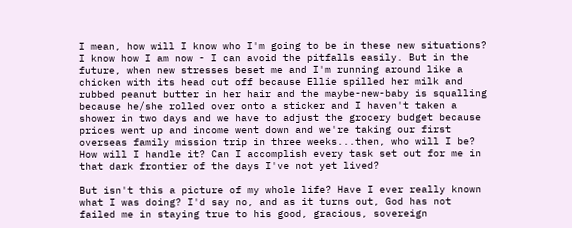I mean, how will I know who I'm going to be in these new situations? I know how I am now - I can avoid the pitfalls easily. But in the future, when new stresses beset me and I'm running around like a chicken with its head cut off because Ellie spilled her milk and rubbed peanut butter in her hair and the maybe-new-baby is squalling because he/she rolled over onto a sticker and I haven't taken a shower in two days and we have to adjust the grocery budget because prices went up and income went down and we're taking our first overseas family mission trip in three weeks...then, who will I be? How will I handle it? Can I accomplish every task set out for me in that dark frontier of the days I've not yet lived?

But isn't this a picture of my whole life? Have I ever really known what I was doing? I'd say no, and as it turns out, God has not failed me in staying true to his good, gracious, sovereign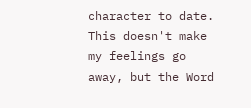character to date. This doesn't make my feelings go away, but the Word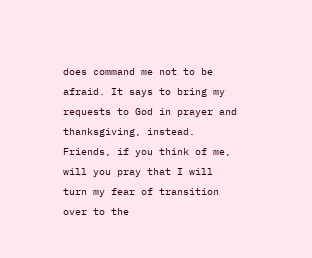does command me not to be afraid. It says to bring my requests to God in prayer and thanksgiving, instead. Friends, if you think of me, will you pray that I will turn my fear of transition over to the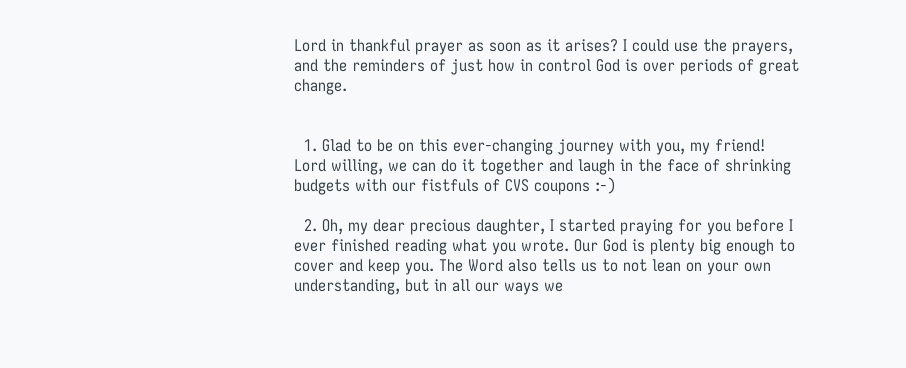Lord in thankful prayer as soon as it arises? I could use the prayers, and the reminders of just how in control God is over periods of great change.


  1. Glad to be on this ever-changing journey with you, my friend! Lord willing, we can do it together and laugh in the face of shrinking budgets with our fistfuls of CVS coupons :-)

  2. Oh, my dear precious daughter, I started praying for you before I ever finished reading what you wrote. Our God is plenty big enough to cover and keep you. The Word also tells us to not lean on your own understanding, but in all our ways we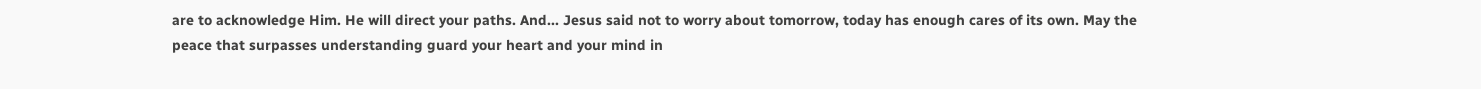are to acknowledge Him. He will direct your paths. And... Jesus said not to worry about tomorrow, today has enough cares of its own. May the peace that surpasses understanding guard your heart and your mind in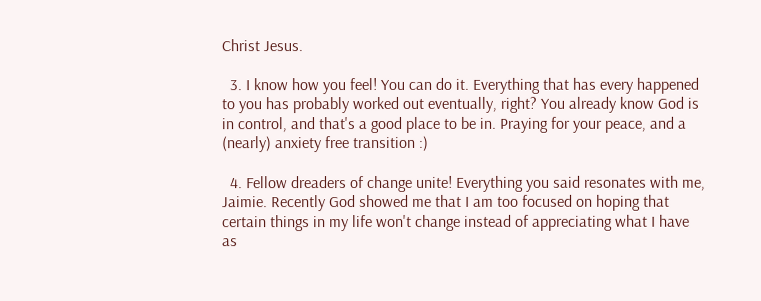Christ Jesus.

  3. I know how you feel! You can do it. Everything that has every happened to you has probably worked out eventually, right? You already know God is in control, and that's a good place to be in. Praying for your peace, and a (nearly) anxiety free transition :)

  4. Fellow dreaders of change unite! Everything you said resonates with me, Jaimie. Recently God showed me that I am too focused on hoping that certain things in my life won't change instead of appreciating what I have as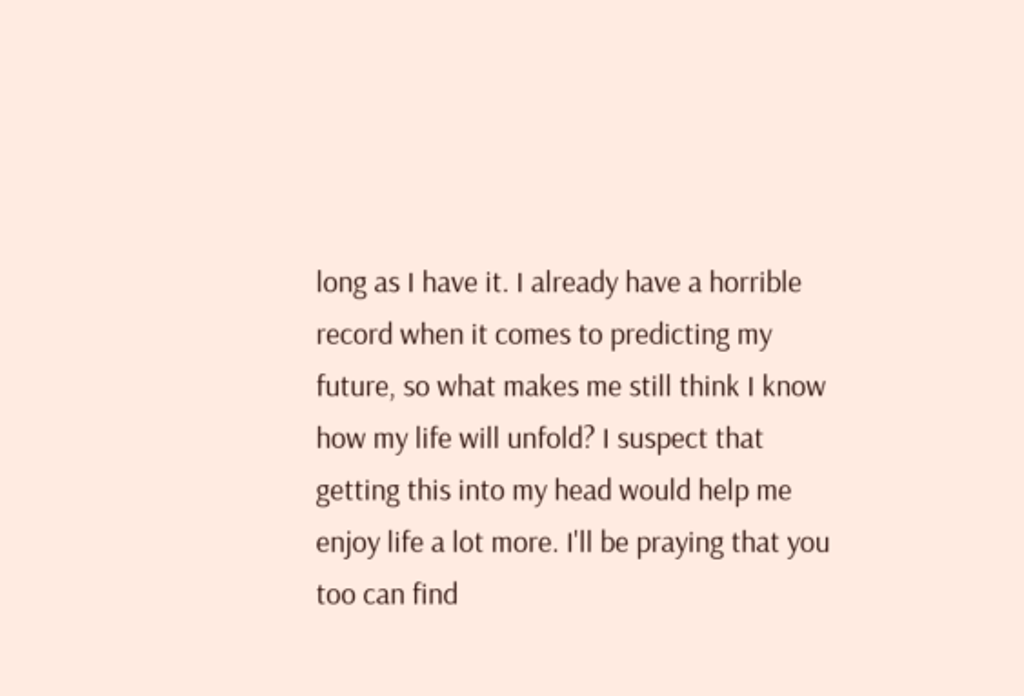long as I have it. I already have a horrible record when it comes to predicting my future, so what makes me still think I know how my life will unfold? I suspect that getting this into my head would help me enjoy life a lot more. I'll be praying that you too can find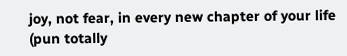joy, not fear, in every new chapter of your life (pun totally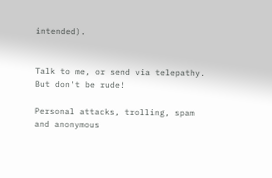intended).


Talk to me, or send via telepathy. But don't be rude!

Personal attacks, trolling, spam and anonymous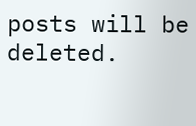posts will be deleted.